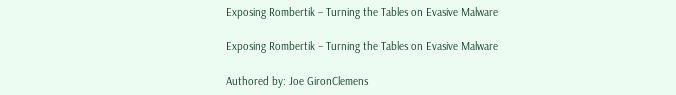Exposing Rombertik – Turning the Tables on Evasive Malware

Exposing Rombertik – Turning the Tables on Evasive Malware

Authored by: Joe GironClemens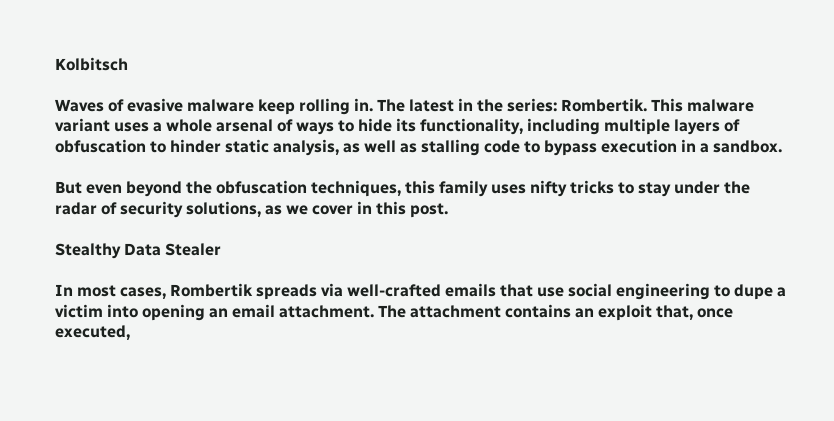Kolbitsch

Waves of evasive malware keep rolling in. The latest in the series: Rombertik. This malware variant uses a whole arsenal of ways to hide its functionality, including multiple layers of obfuscation to hinder static analysis, as well as stalling code to bypass execution in a sandbox.

But even beyond the obfuscation techniques, this family uses nifty tricks to stay under the radar of security solutions, as we cover in this post.

Stealthy Data Stealer

In most cases, Rombertik spreads via well-crafted emails that use social engineering to dupe a victim into opening an email attachment. The attachment contains an exploit that, once executed,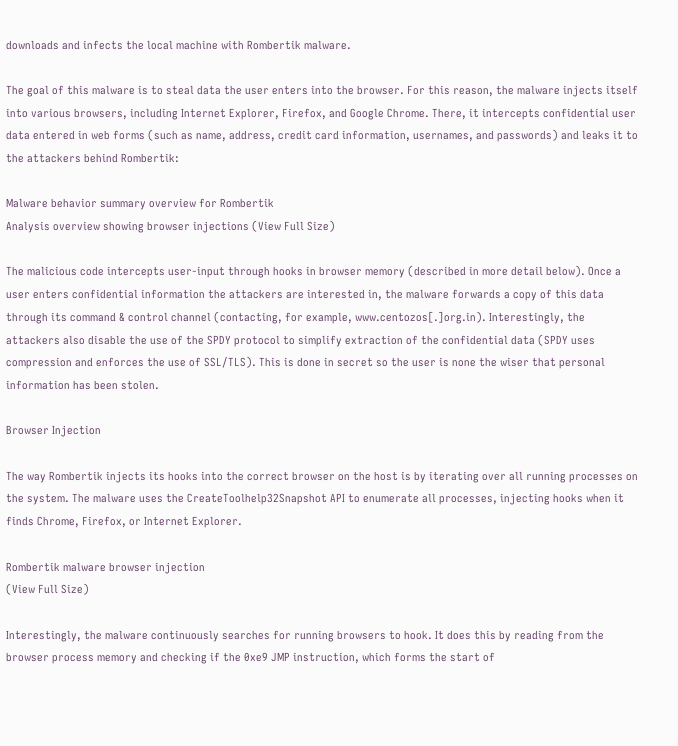downloads and infects the local machine with Rombertik malware.

The goal of this malware is to steal data the user enters into the browser. For this reason, the malware injects itself into various browsers, including Internet Explorer, Firefox, and Google Chrome. There, it intercepts confidential user data entered in web forms (such as name, address, credit card information, usernames, and passwords) and leaks it to the attackers behind Rombertik:

Malware behavior summary overview for Rombertik
Analysis overview showing browser injections (View Full Size)

The malicious code intercepts user-input through hooks in browser memory (described in more detail below). Once a user enters confidential information the attackers are interested in, the malware forwards a copy of this data through its command & control channel (contacting, for example, www.centozos[.]org.in). Interestingly, the attackers also disable the use of the SPDY protocol to simplify extraction of the confidential data (SPDY uses compression and enforces the use of SSL/TLS). This is done in secret so the user is none the wiser that personal information has been stolen.

Browser Injection

The way Rombertik injects its hooks into the correct browser on the host is by iterating over all running processes on the system. The malware uses the CreateToolhelp32Snapshot API to enumerate all processes, injecting hooks when it finds Chrome, Firefox, or Internet Explorer.

Rombertik malware browser injection
(View Full Size)

Interestingly, the malware continuously searches for running browsers to hook. It does this by reading from the browser process memory and checking if the 0xe9 JMP instruction, which forms the start of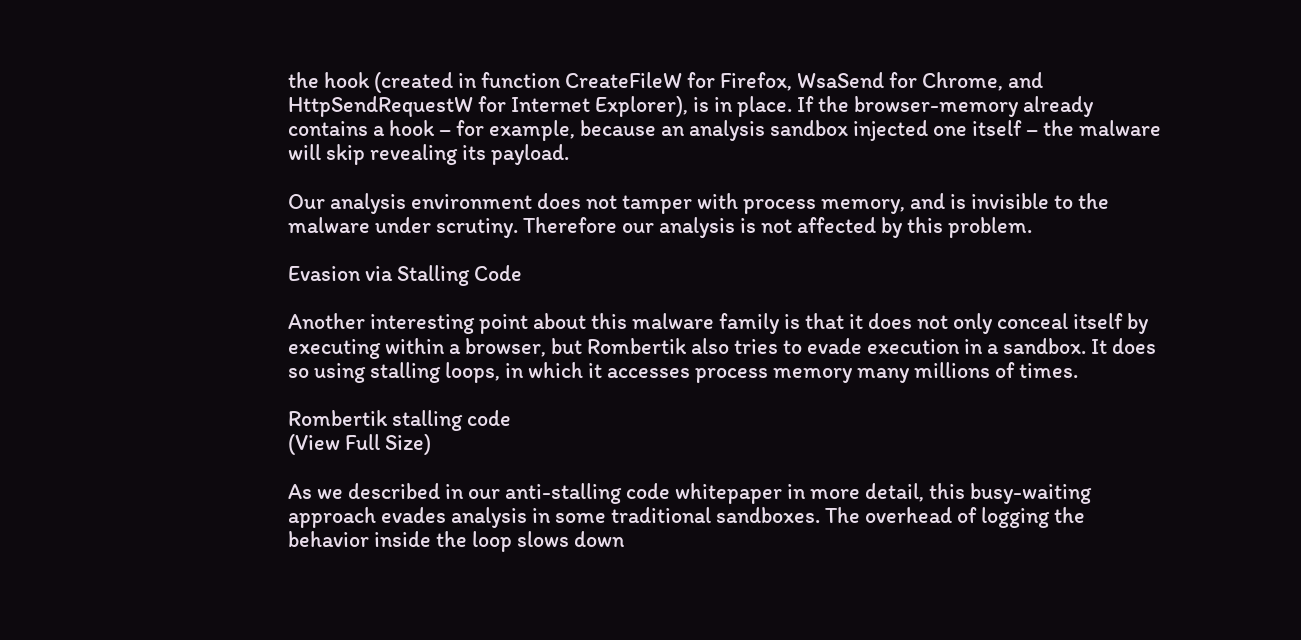the hook (created in function CreateFileW for Firefox, WsaSend for Chrome, and HttpSendRequestW for Internet Explorer), is in place. If the browser-memory already contains a hook – for example, because an analysis sandbox injected one itself – the malware will skip revealing its payload.

Our analysis environment does not tamper with process memory, and is invisible to the malware under scrutiny. Therefore our analysis is not affected by this problem.

Evasion via Stalling Code

Another interesting point about this malware family is that it does not only conceal itself by executing within a browser, but Rombertik also tries to evade execution in a sandbox. It does so using stalling loops, in which it accesses process memory many millions of times.

Rombertik stalling code
(View Full Size)

As we described in our anti-stalling code whitepaper in more detail, this busy-waiting approach evades analysis in some traditional sandboxes. The overhead of logging the behavior inside the loop slows down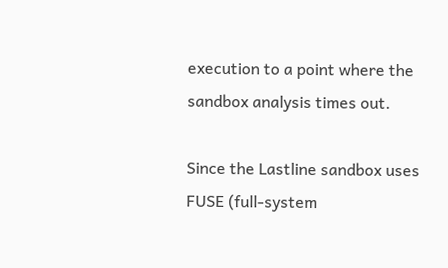execution to a point where the sandbox analysis times out.

Since the Lastline sandbox uses FUSE (full-system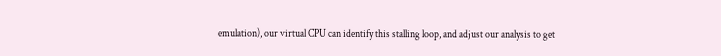emulation), our virtual CPU can identify this stalling loop, and adjust our analysis to get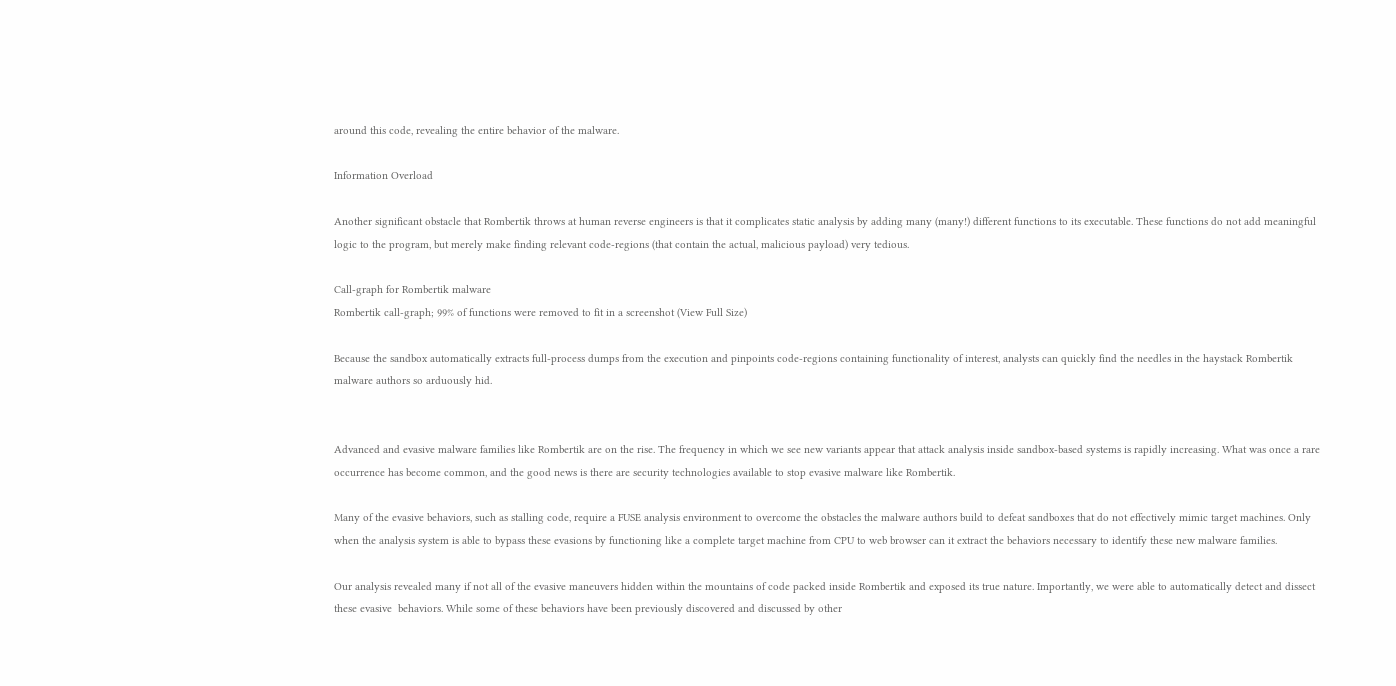around this code, revealing the entire behavior of the malware.

Information Overload

Another significant obstacle that Rombertik throws at human reverse engineers is that it complicates static analysis by adding many (many!) different functions to its executable. These functions do not add meaningful logic to the program, but merely make finding relevant code-regions (that contain the actual, malicious payload) very tedious.

Call-graph for Rombertik malware
Rombertik call-graph; 99% of functions were removed to fit in a screenshot (View Full Size)

Because the sandbox automatically extracts full-process dumps from the execution and pinpoints code-regions containing functionality of interest, analysts can quickly find the needles in the haystack Rombertik malware authors so arduously hid.


Advanced and evasive malware families like Rombertik are on the rise. The frequency in which we see new variants appear that attack analysis inside sandbox-based systems is rapidly increasing. What was once a rare occurrence has become common, and the good news is there are security technologies available to stop evasive malware like Rombertik.

Many of the evasive behaviors, such as stalling code, require a FUSE analysis environment to overcome the obstacles the malware authors build to defeat sandboxes that do not effectively mimic target machines. Only when the analysis system is able to bypass these evasions by functioning like a complete target machine from CPU to web browser can it extract the behaviors necessary to identify these new malware families.

Our analysis revealed many if not all of the evasive maneuvers hidden within the mountains of code packed inside Rombertik and exposed its true nature. Importantly, we were able to automatically detect and dissect these evasive  behaviors. While some of these behaviors have been previously discovered and discussed by other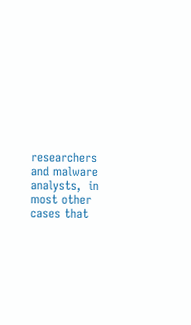researchers and malware analysts,  in most other cases that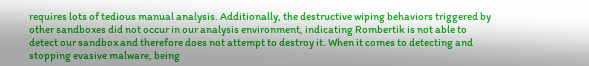requires lots of tedious manual analysis. Additionally, the destructive wiping behaviors triggered by other sandboxes did not occur in our analysis environment, indicating Rombertik is not able to detect our sandbox and therefore does not attempt to destroy it. When it comes to detecting and stopping evasive malware, being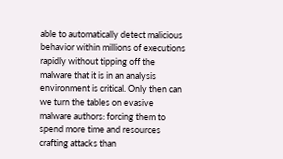able to automatically detect malicious behavior within millions of executions rapidly without tipping off the malware that it is in an analysis environment is critical. Only then can we turn the tables on evasive malware authors: forcing them to spend more time and resources crafting attacks than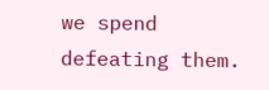we spend defeating them.